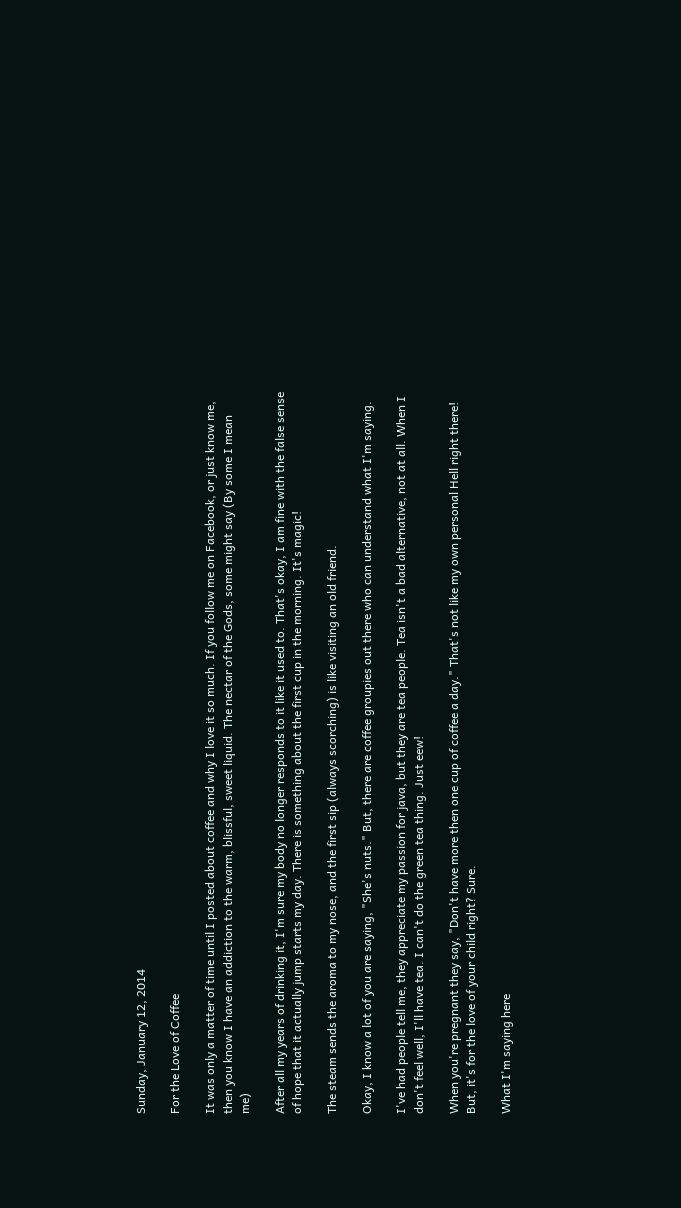Sunday, January 12, 2014

For the Love of Coffee

It was only a matter of time until I posted about coffee and why I love it so much. If you follow me on Facebook, or just know me, then you know I have an addiction to the warm, blissful, sweet liquid. The nectar of the Gods, some might say (By some I mean me)

After all my years of drinking it, I'm sure my body no longer responds to it like it used to. That's okay, I am fine with the false sense of hope that it actually jump starts my day. There is something about the first cup in the morning. It's magic!

The steam sends the aroma to my nose, and the first sip (always scorching) is like visiting an old friend.

Okay, I know a lot of you are saying, "She's nuts." But, there are coffee groupies out there who can understand what I'm saying.

I've had people tell me, they appreciate my passion for java, but they are tea people. Tea isn't a bad alternative, not at all. When I don't feel well, I'll have tea. I can't do the green tea thing. Just eew!

When you're pregnant they say, "Don't have more then one cup of coffee a day." That's not like my own personal Hell right there! But, it's for the love of your child right? Sure.

What I'm saying here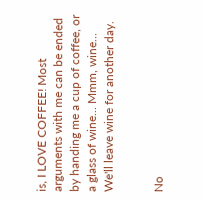is, I LOVE COFFEE! Most arguments with me can be ended by handing me a cup of coffee, or a glass of wine... Mmm, wine... We'll leave wine for another day.


No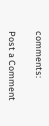comments:

Post a Comment